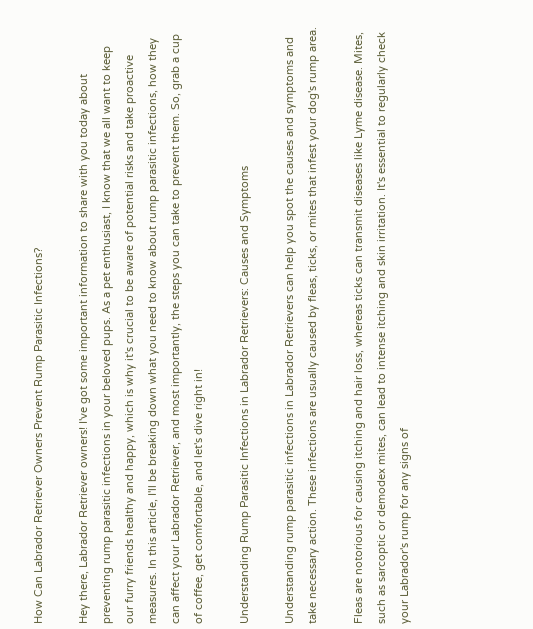How Can Labrador Retriever Owners Prevent Rump Parasitic Infections?

Hey there, Labrador Retriever owners! I've got some important information to share with you today about preventing rump parasitic infections in your beloved pups. As a pet enthusiast, I know that we all want to keep our furry friends healthy and happy, which is why it's crucial to be aware of potential risks and take proactive measures. In this article, I'll be breaking down what you need to know about rump parasitic infections, how they can affect your Labrador Retriever, and most importantly, the steps you can take to prevent them. So, grab a cup of coffee, get comfortable, and let's dive right in!

Understanding Rump Parasitic Infections in Labrador Retrievers: Causes and Symptoms

Understanding rump parasitic infections in Labrador Retrievers can help you spot the causes and symptoms and take necessary action. These infections are usually caused by fleas, ticks, or mites that infest your dog's rump area.

Fleas are notorious for causing itching and hair loss, whereas ticks can transmit diseases like Lyme disease. Mites, such as sarcoptic or demodex mites, can lead to intense itching and skin irritation. It's essential to regularly check your Labrador's rump for any signs of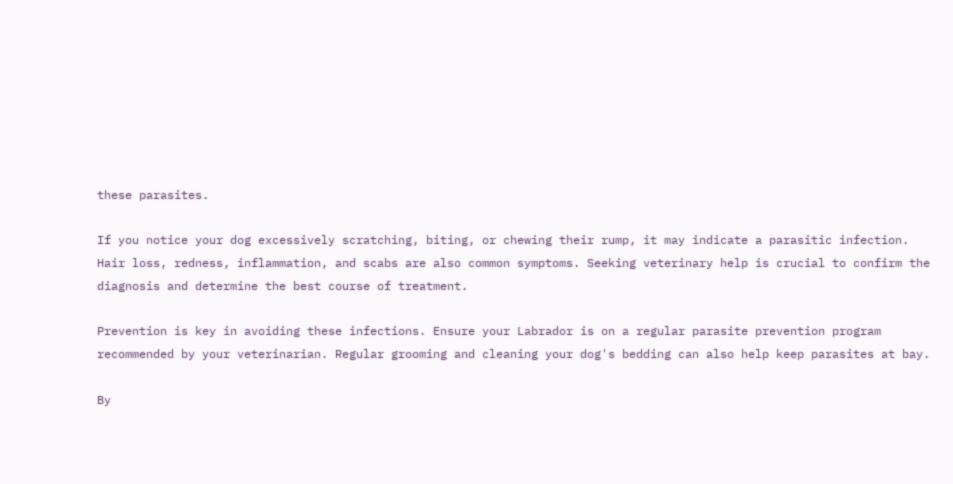these parasites.

If you notice your dog excessively scratching, biting, or chewing their rump, it may indicate a parasitic infection. Hair loss, redness, inflammation, and scabs are also common symptoms. Seeking veterinary help is crucial to confirm the diagnosis and determine the best course of treatment.

Prevention is key in avoiding these infections. Ensure your Labrador is on a regular parasite prevention program recommended by your veterinarian. Regular grooming and cleaning your dog's bedding can also help keep parasites at bay.

By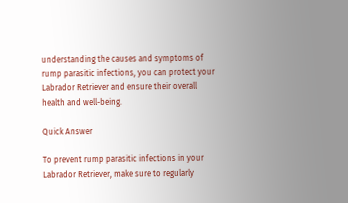understanding the causes and symptoms of rump parasitic infections, you can protect your Labrador Retriever and ensure their overall health and well-being.

Quick Answer

To prevent rump parasitic infections in your Labrador Retriever, make sure to regularly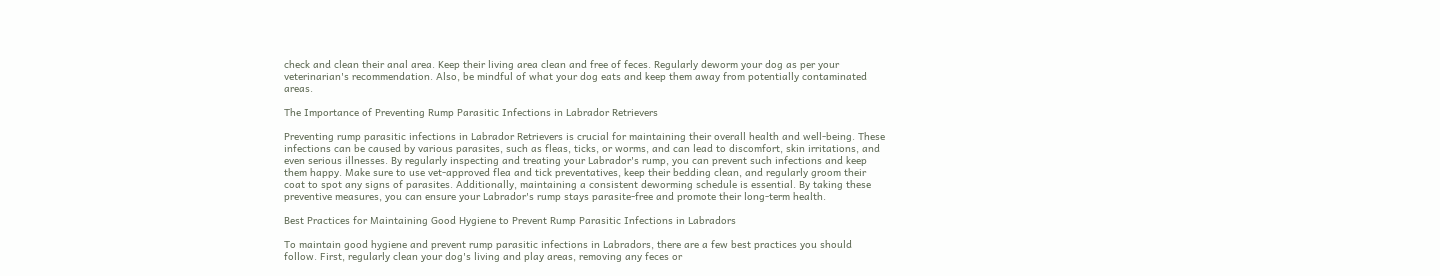check and clean their anal area. Keep their living area clean and free of feces. Regularly deworm your dog as per your veterinarian's recommendation. Also, be mindful of what your dog eats and keep them away from potentially contaminated areas.

The Importance of Preventing Rump Parasitic Infections in Labrador Retrievers

Preventing rump parasitic infections in Labrador Retrievers is crucial for maintaining their overall health and well-being. These infections can be caused by various parasites, such as fleas, ticks, or worms, and can lead to discomfort, skin irritations, and even serious illnesses. By regularly inspecting and treating your Labrador's rump, you can prevent such infections and keep them happy. Make sure to use vet-approved flea and tick preventatives, keep their bedding clean, and regularly groom their coat to spot any signs of parasites. Additionally, maintaining a consistent deworming schedule is essential. By taking these preventive measures, you can ensure your Labrador's rump stays parasite-free and promote their long-term health.

Best Practices for Maintaining Good Hygiene to Prevent Rump Parasitic Infections in Labradors

To maintain good hygiene and prevent rump parasitic infections in Labradors, there are a few best practices you should follow. First, regularly clean your dog's living and play areas, removing any feces or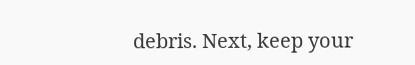debris. Next, keep your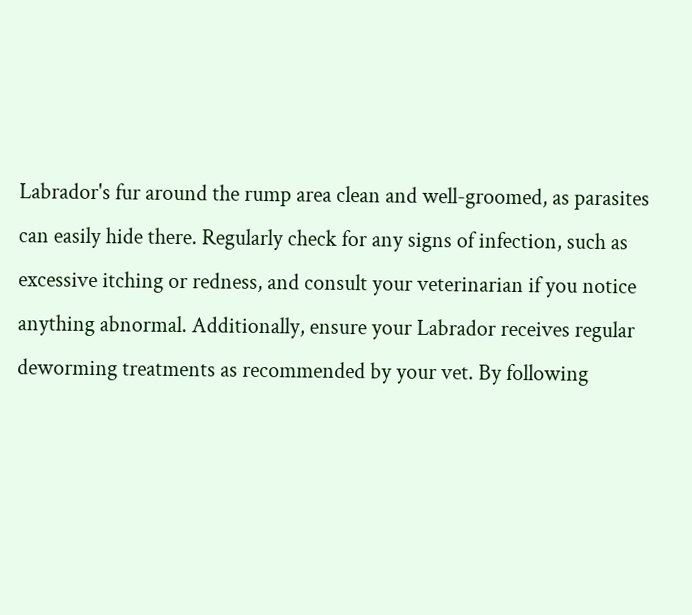Labrador's fur around the rump area clean and well-groomed, as parasites can easily hide there. Regularly check for any signs of infection, such as excessive itching or redness, and consult your veterinarian if you notice anything abnormal. Additionally, ensure your Labrador receives regular deworming treatments as recommended by your vet. By following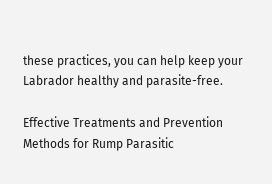these practices, you can help keep your Labrador healthy and parasite-free.

Effective Treatments and Prevention Methods for Rump Parasitic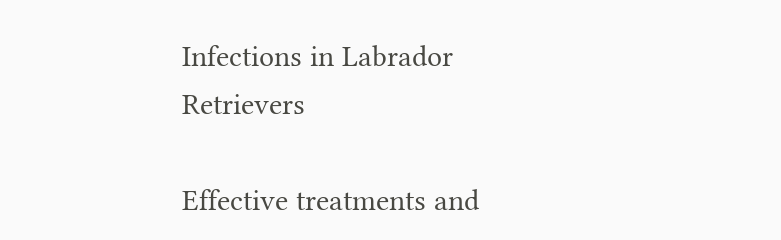Infections in Labrador Retrievers

Effective treatments and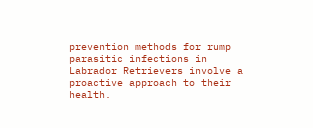prevention methods for rump parasitic infections in Labrador Retrievers involve a proactive approach to their health.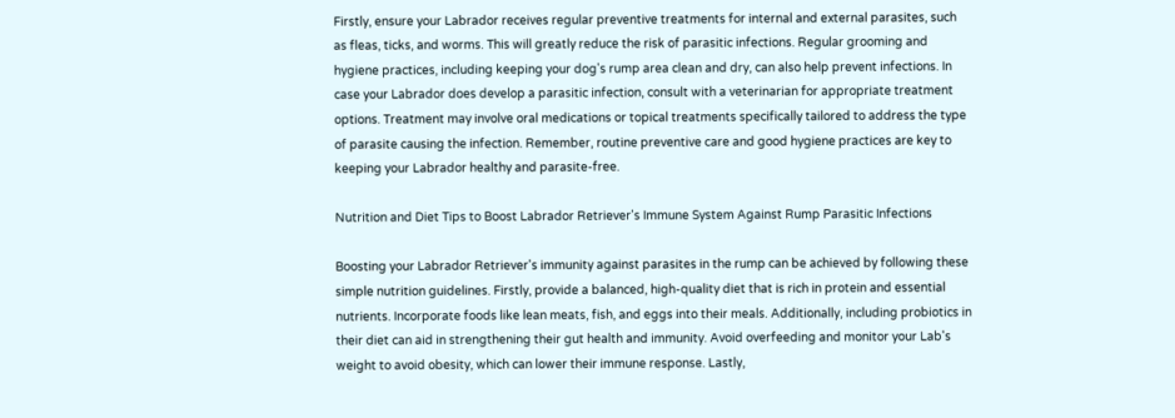Firstly, ensure your Labrador receives regular preventive treatments for internal and external parasites, such as fleas, ticks, and worms. This will greatly reduce the risk of parasitic infections. Regular grooming and hygiene practices, including keeping your dog's rump area clean and dry, can also help prevent infections. In case your Labrador does develop a parasitic infection, consult with a veterinarian for appropriate treatment options. Treatment may involve oral medications or topical treatments specifically tailored to address the type of parasite causing the infection. Remember, routine preventive care and good hygiene practices are key to keeping your Labrador healthy and parasite-free.

Nutrition and Diet Tips to Boost Labrador Retriever's Immune System Against Rump Parasitic Infections

Boosting your Labrador Retriever's immunity against parasites in the rump can be achieved by following these simple nutrition guidelines. Firstly, provide a balanced, high-quality diet that is rich in protein and essential nutrients. Incorporate foods like lean meats, fish, and eggs into their meals. Additionally, including probiotics in their diet can aid in strengthening their gut health and immunity. Avoid overfeeding and monitor your Lab's weight to avoid obesity, which can lower their immune response. Lastly,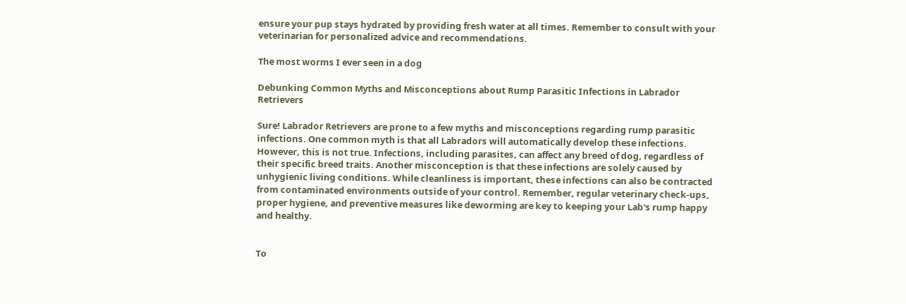ensure your pup stays hydrated by providing fresh water at all times. Remember to consult with your veterinarian for personalized advice and recommendations.

The most worms I ever seen in a dog

Debunking Common Myths and Misconceptions about Rump Parasitic Infections in Labrador Retrievers

Sure! Labrador Retrievers are prone to a few myths and misconceptions regarding rump parasitic infections. One common myth is that all Labradors will automatically develop these infections. However, this is not true. Infections, including parasites, can affect any breed of dog, regardless of their specific breed traits. Another misconception is that these infections are solely caused by unhygienic living conditions. While cleanliness is important, these infections can also be contracted from contaminated environments outside of your control. Remember, regular veterinary check-ups, proper hygiene, and preventive measures like deworming are key to keeping your Lab's rump happy and healthy.


To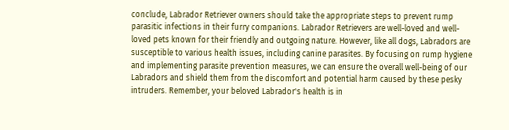conclude, Labrador Retriever owners should take the appropriate steps to prevent rump parasitic infections in their furry companions. Labrador Retrievers are well-loved and well-loved pets known for their friendly and outgoing nature. However, like all dogs, Labradors are susceptible to various health issues, including canine parasites. By focusing on rump hygiene and implementing parasite prevention measures, we can ensure the overall well-being of our Labradors and shield them from the discomfort and potential harm caused by these pesky intruders. Remember, your beloved Labrador's health is in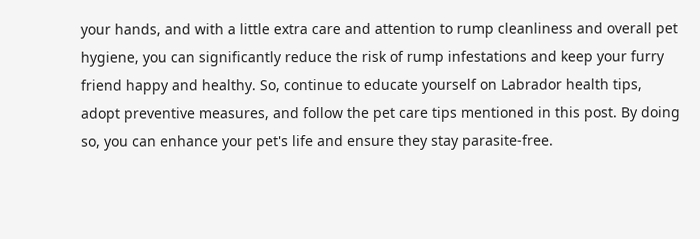your hands, and with a little extra care and attention to rump cleanliness and overall pet hygiene, you can significantly reduce the risk of rump infestations and keep your furry friend happy and healthy. So, continue to educate yourself on Labrador health tips, adopt preventive measures, and follow the pet care tips mentioned in this post. By doing so, you can enhance your pet's life and ensure they stay parasite-free.